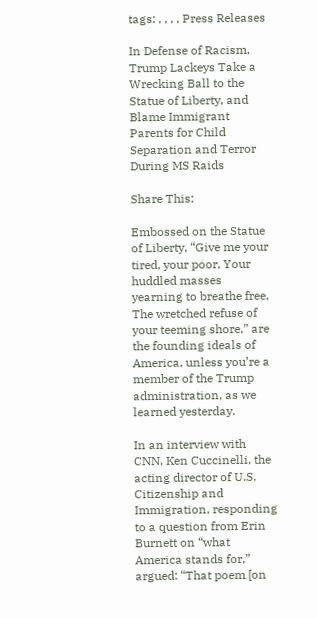tags: , , , , Press Releases

In Defense of Racism, Trump Lackeys Take a Wrecking Ball to the Statue of Liberty, and Blame Immigrant Parents for Child Separation and Terror During MS Raids

Share This:

Embossed on the Statue of Liberty, “Give me your tired, your poor, Your huddled masses yearning to breathe free, The wretched refuse of your teeming shore,” are the founding ideals of America, unless you’re a member of the Trump administration, as we learned yesterday.

In an interview with CNN, Ken Cuccinelli, the acting director of U.S. Citizenship and Immigration, responding to a question from Erin Burnett on “what America stands for,” argued: “That poem [on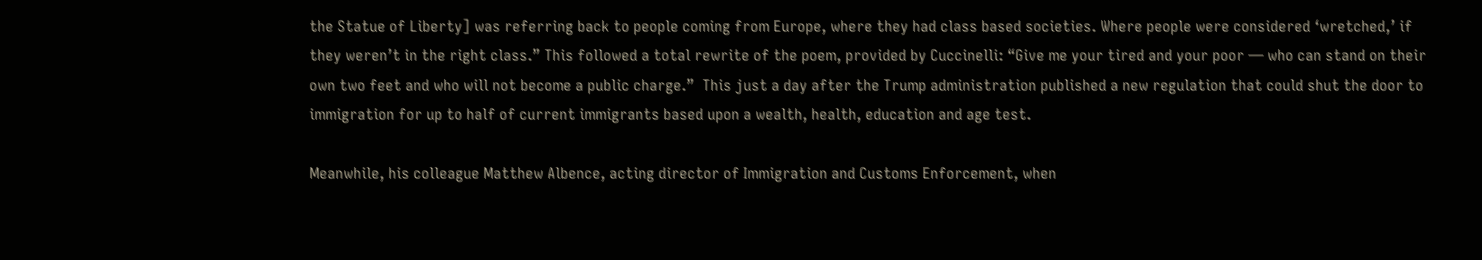the Statue of Liberty] was referring back to people coming from Europe, where they had class based societies. Where people were considered ‘wretched,’ if they weren’t in the right class.” This followed a total rewrite of the poem, provided by Cuccinelli: “Give me your tired and your poor — who can stand on their own two feet and who will not become a public charge.”  This just a day after the Trump administration published a new regulation that could shut the door to immigration for up to half of current immigrants based upon a wealth, health, education and age test.

Meanwhile, his colleague Matthew Albence, acting director of Immigration and Customs Enforcement, when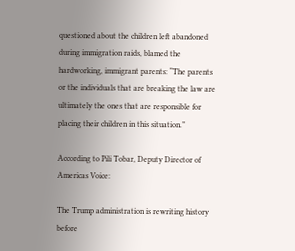questioned about the children left abandoned during immigration raids, blamed the hardworking, immigrant parents: “The parents or the individuals that are breaking the law are ultimately the ones that are responsible for placing their children in this situation.”

According to Pili Tobar, Deputy Director of Americas Voice:

The Trump administration is rewriting history before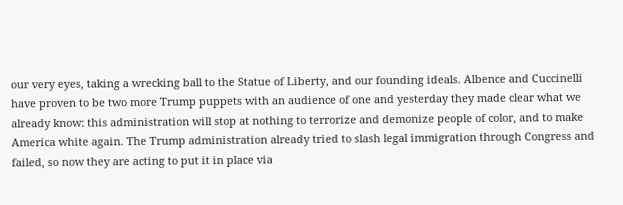our very eyes, taking a wrecking ball to the Statue of Liberty, and our founding ideals. Albence and Cuccinelli have proven to be two more Trump puppets with an audience of one and yesterday they made clear what we already know: this administration will stop at nothing to terrorize and demonize people of color, and to make America white again. The Trump administration already tried to slash legal immigration through Congress and failed, so now they are acting to put it in place via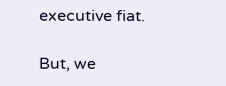executive fiat.

But, we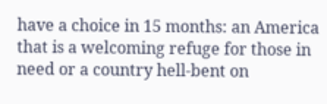have a choice in 15 months: an America that is a welcoming refuge for those in need or a country hell-bent on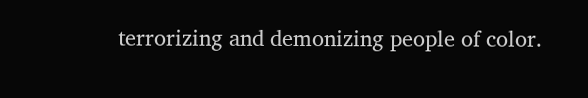terrorizing and demonizing people of color.